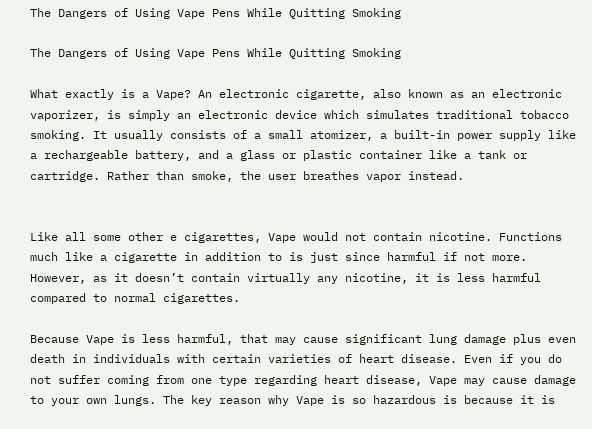The Dangers of Using Vape Pens While Quitting Smoking

The Dangers of Using Vape Pens While Quitting Smoking

What exactly is a Vape? An electronic cigarette, also known as an electronic vaporizer, is simply an electronic device which simulates traditional tobacco smoking. It usually consists of a small atomizer, a built-in power supply like a rechargeable battery, and a glass or plastic container like a tank or cartridge. Rather than smoke, the user breathes vapor instead.


Like all some other e cigarettes, Vape would not contain nicotine. Functions much like a cigarette in addition to is just since harmful if not more. However, as it doesn’t contain virtually any nicotine, it is less harmful compared to normal cigarettes.

Because Vape is less harmful, that may cause significant lung damage plus even death in individuals with certain varieties of heart disease. Even if you do not suffer coming from one type regarding heart disease, Vape may cause damage to your own lungs. The key reason why Vape is so hazardous is because it is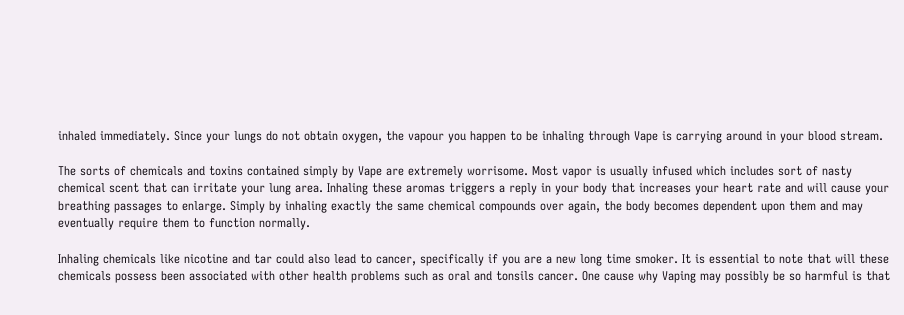inhaled immediately. Since your lungs do not obtain oxygen, the vapour you happen to be inhaling through Vape is carrying around in your blood stream.

The sorts of chemicals and toxins contained simply by Vape are extremely worrisome. Most vapor is usually infused which includes sort of nasty chemical scent that can irritate your lung area. Inhaling these aromas triggers a reply in your body that increases your heart rate and will cause your breathing passages to enlarge. Simply by inhaling exactly the same chemical compounds over again, the body becomes dependent upon them and may eventually require them to function normally.

Inhaling chemicals like nicotine and tar could also lead to cancer, specifically if you are a new long time smoker. It is essential to note that will these chemicals possess been associated with other health problems such as oral and tonsils cancer. One cause why Vaping may possibly be so harmful is that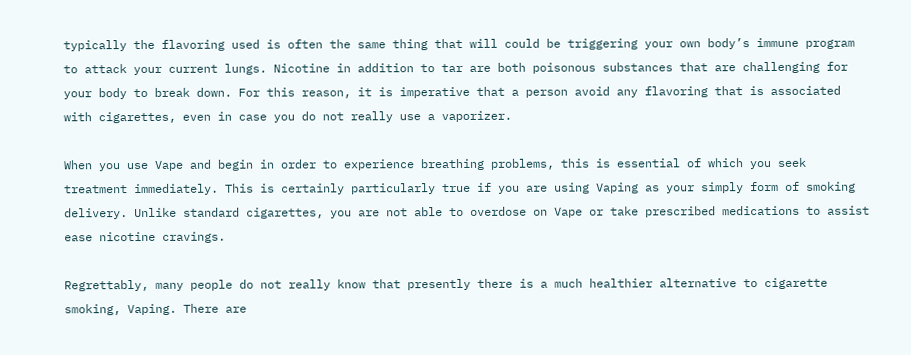typically the flavoring used is often the same thing that will could be triggering your own body’s immune program to attack your current lungs. Nicotine in addition to tar are both poisonous substances that are challenging for your body to break down. For this reason, it is imperative that a person avoid any flavoring that is associated with cigarettes, even in case you do not really use a vaporizer.

When you use Vape and begin in order to experience breathing problems, this is essential of which you seek treatment immediately. This is certainly particularly true if you are using Vaping as your simply form of smoking delivery. Unlike standard cigarettes, you are not able to overdose on Vape or take prescribed medications to assist ease nicotine cravings.

Regrettably, many people do not really know that presently there is a much healthier alternative to cigarette smoking, Vaping. There are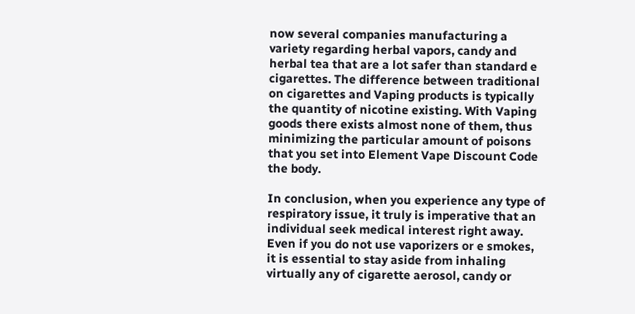now several companies manufacturing a variety regarding herbal vapors, candy and herbal tea that are a lot safer than standard e cigarettes. The difference between traditional on cigarettes and Vaping products is typically the quantity of nicotine existing. With Vaping goods there exists almost none of them, thus minimizing the particular amount of poisons that you set into Element Vape Discount Code the body.

In conclusion, when you experience any type of respiratory issue, it truly is imperative that an individual seek medical interest right away. Even if you do not use vaporizers or e smokes, it is essential to stay aside from inhaling virtually any of cigarette aerosol, candy or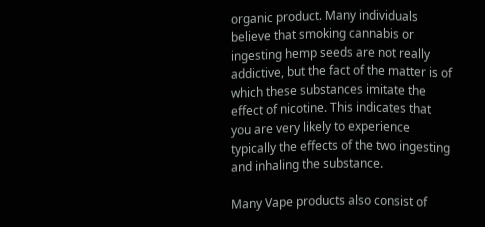organic product. Many individuals believe that smoking cannabis or ingesting hemp seeds are not really addictive, but the fact of the matter is of which these substances imitate the effect of nicotine. This indicates that you are very likely to experience typically the effects of the two ingesting and inhaling the substance.

Many Vape products also consist of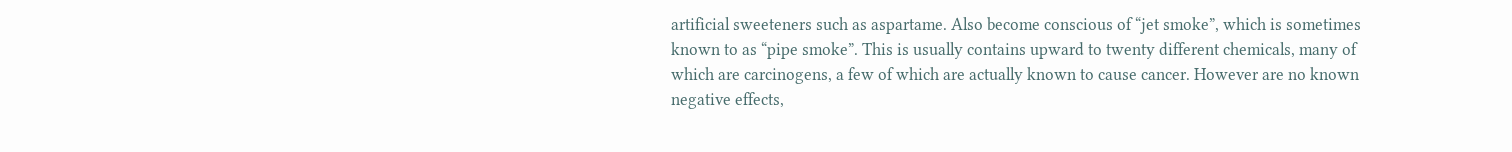artificial sweeteners such as aspartame. Also become conscious of “jet smoke”, which is sometimes known to as “pipe smoke”. This is usually contains upward to twenty different chemicals, many of which are carcinogens, a few of which are actually known to cause cancer. However are no known negative effects,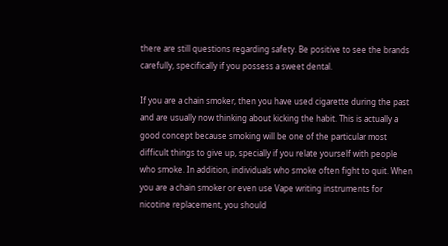there are still questions regarding safety. Be positive to see the brands carefully, specifically if you possess a sweet dental.

If you are a chain smoker, then you have used cigarette during the past and are usually now thinking about kicking the habit. This is actually a good concept because smoking will be one of the particular most difficult things to give up, specially if you relate yourself with people who smoke. In addition, individuals who smoke often fight to quit. When you are a chain smoker or even use Vape writing instruments for nicotine replacement, you should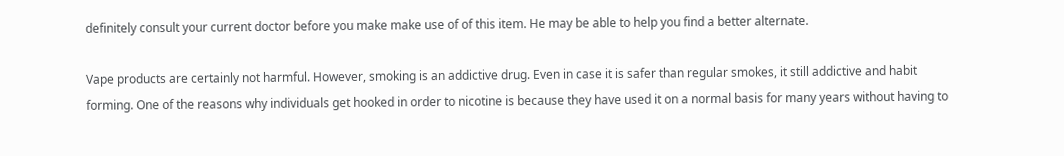definitely consult your current doctor before you make make use of of this item. He may be able to help you find a better alternate.

Vape products are certainly not harmful. However, smoking is an addictive drug. Even in case it is safer than regular smokes, it still addictive and habit forming. One of the reasons why individuals get hooked in order to nicotine is because they have used it on a normal basis for many years without having to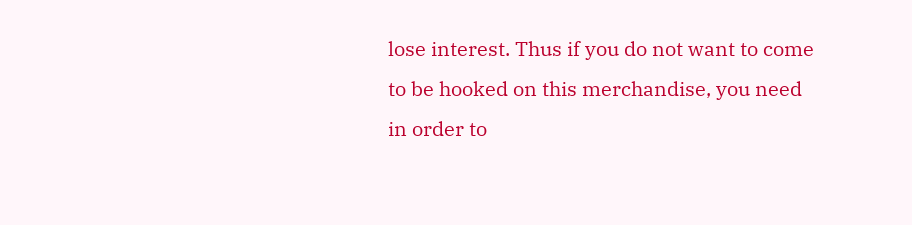lose interest. Thus if you do not want to come to be hooked on this merchandise, you need in order to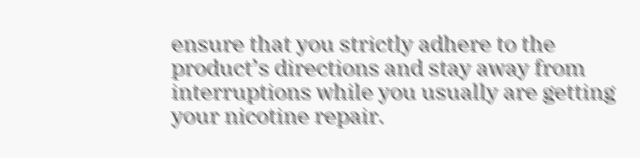ensure that you strictly adhere to the product’s directions and stay away from interruptions while you usually are getting your nicotine repair.